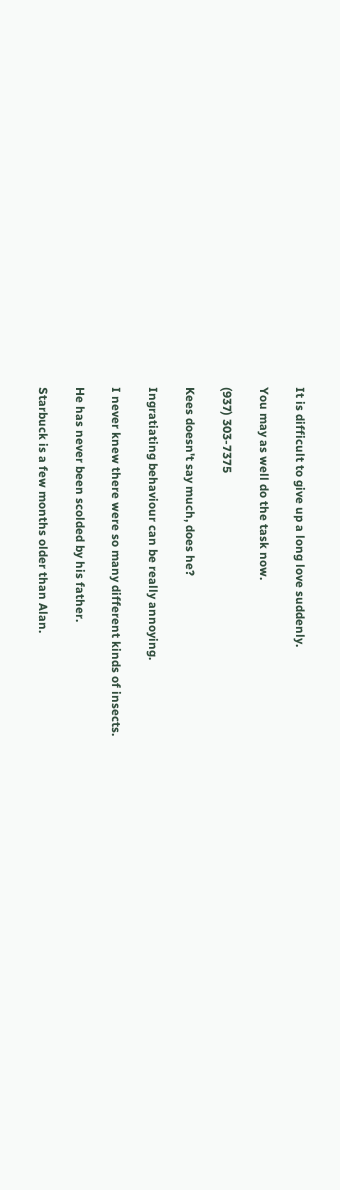It is difficult to give up a long love suddenly.

You may as well do the task now.

(937) 303-7375

Kees doesn't say much, does he?

Ingratiating behaviour can be really annoying.

I never knew there were so many different kinds of insects.

He has never been scolded by his father.

Starbuck is a few months older than Alan.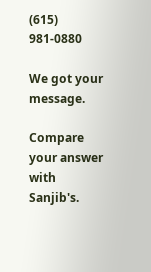(615) 981-0880

We got your message.

Compare your answer with Sanjib's.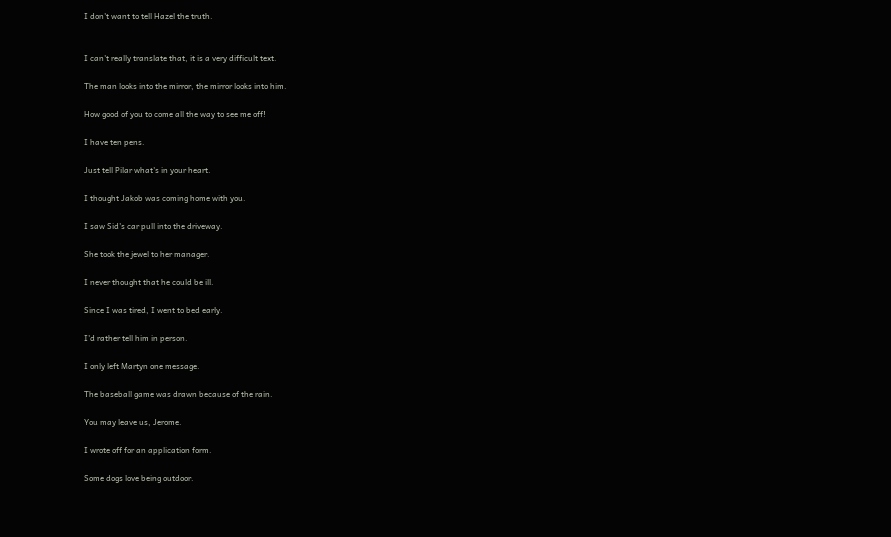I don't want to tell Hazel the truth.


I can't really translate that, it is a very difficult text.

The man looks into the mirror, the mirror looks into him.

How good of you to come all the way to see me off!

I have ten pens.

Just tell Pilar what's in your heart.

I thought Jakob was coming home with you.

I saw Sid's car pull into the driveway.

She took the jewel to her manager.

I never thought that he could be ill.

Since I was tired, I went to bed early.

I'd rather tell him in person.

I only left Martyn one message.

The baseball game was drawn because of the rain.

You may leave us, Jerome.

I wrote off for an application form.

Some dogs love being outdoor.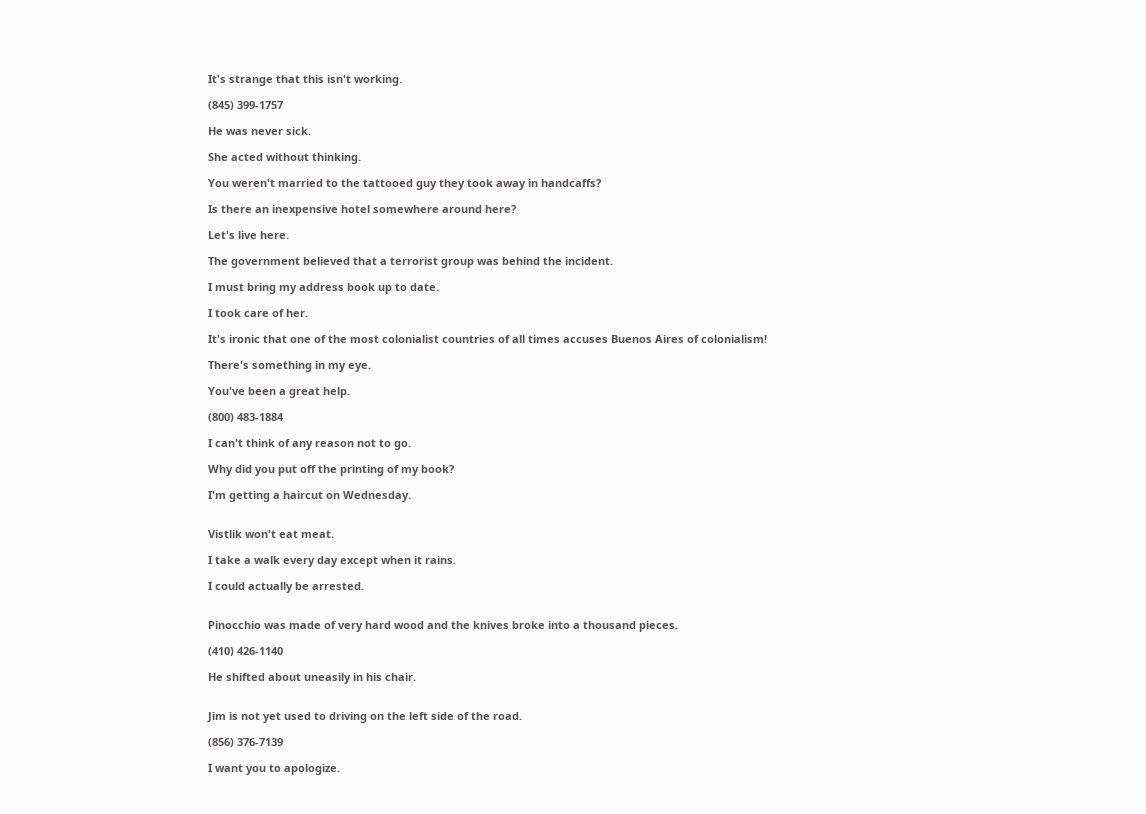It's strange that this isn't working.

(845) 399-1757

He was never sick.

She acted without thinking.

You weren't married to the tattooed guy they took away in handcaffs?

Is there an inexpensive hotel somewhere around here?

Let's live here.

The government believed that a terrorist group was behind the incident.

I must bring my address book up to date.

I took care of her.

It's ironic that one of the most colonialist countries of all times accuses Buenos Aires of colonialism!

There's something in my eye.

You've been a great help.

(800) 483-1884

I can't think of any reason not to go.

Why did you put off the printing of my book?

I'm getting a haircut on Wednesday.


Vistlik won't eat meat.

I take a walk every day except when it rains.

I could actually be arrested.


Pinocchio was made of very hard wood and the knives broke into a thousand pieces.

(410) 426-1140

He shifted about uneasily in his chair.


Jim is not yet used to driving on the left side of the road.

(856) 376-7139

I want you to apologize.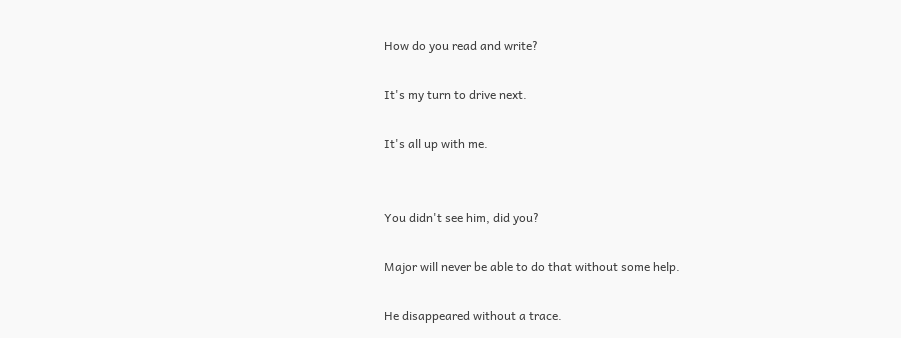How do you read and write?

It's my turn to drive next.

It's all up with me.


You didn't see him, did you?

Major will never be able to do that without some help.

He disappeared without a trace.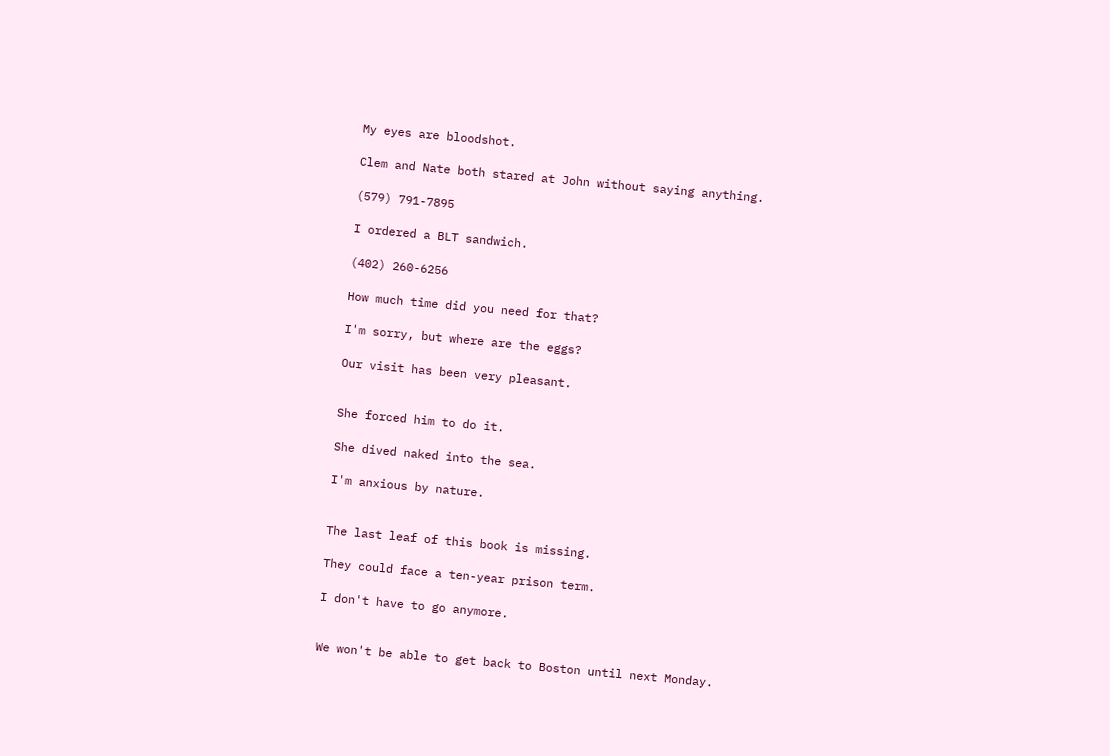My eyes are bloodshot.

Clem and Nate both stared at John without saying anything.

(579) 791-7895

I ordered a BLT sandwich.

(402) 260-6256

How much time did you need for that?

I'm sorry, but where are the eggs?

Our visit has been very pleasant.


She forced him to do it.

She dived naked into the sea.

I'm anxious by nature.


The last leaf of this book is missing.

They could face a ten-year prison term.

I don't have to go anymore.


We won't be able to get back to Boston until next Monday.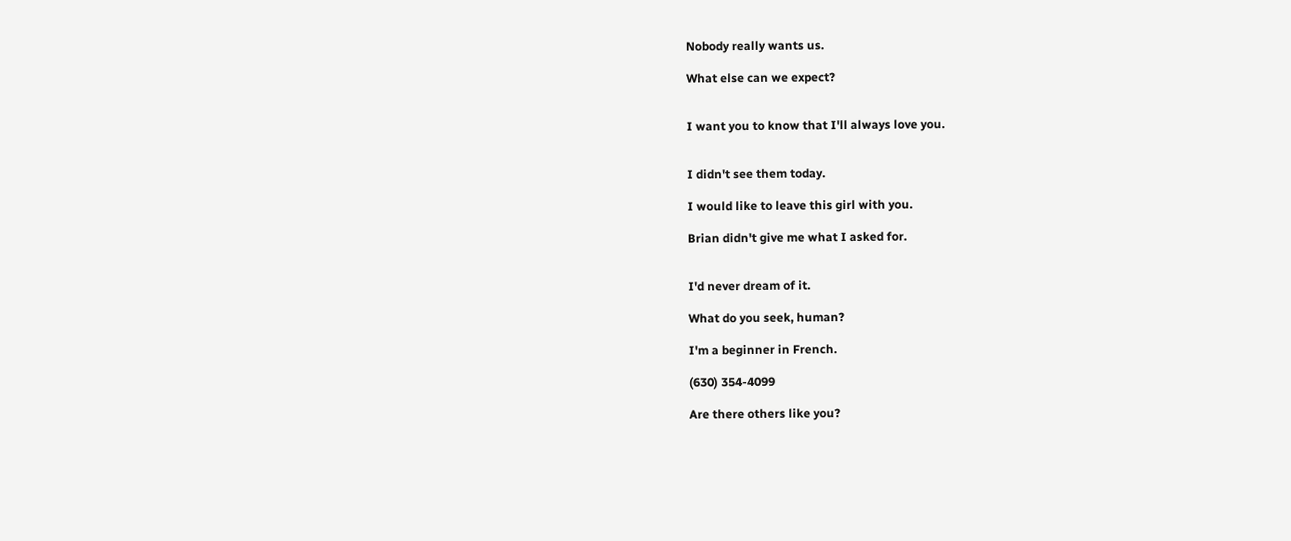Nobody really wants us.

What else can we expect?


I want you to know that I'll always love you.


I didn't see them today.

I would like to leave this girl with you.

Brian didn't give me what I asked for.


I'd never dream of it.

What do you seek, human?

I'm a beginner in French.

(630) 354-4099

Are there others like you?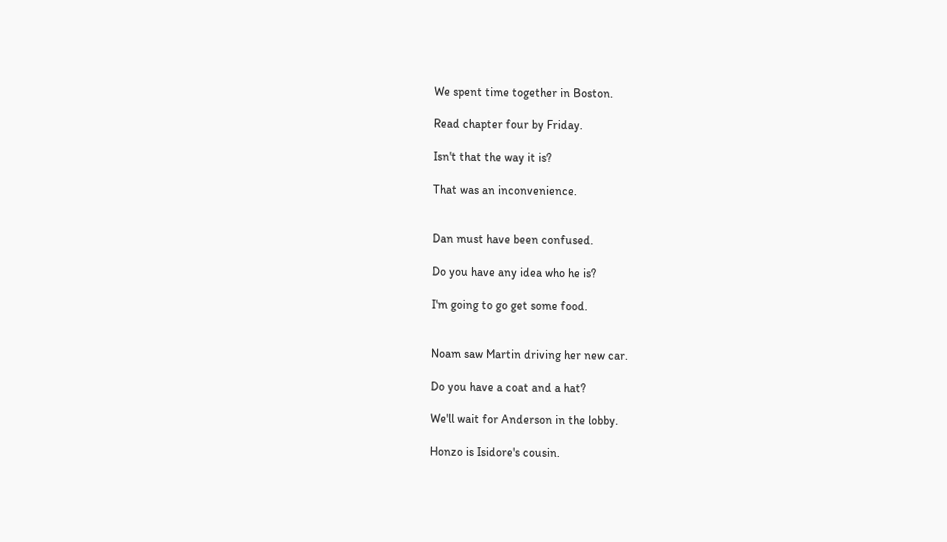We spent time together in Boston.

Read chapter four by Friday.

Isn't that the way it is?

That was an inconvenience.


Dan must have been confused.

Do you have any idea who he is?

I'm going to go get some food.


Noam saw Martin driving her new car.

Do you have a coat and a hat?

We'll wait for Anderson in the lobby.

Honzo is Isidore's cousin.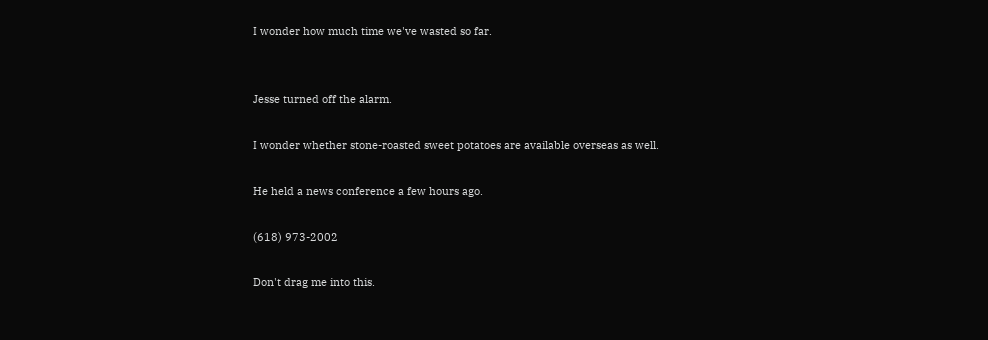I wonder how much time we've wasted so far.


Jesse turned off the alarm.

I wonder whether stone-roasted sweet potatoes are available overseas as well.

He held a news conference a few hours ago.

(618) 973-2002

Don't drag me into this.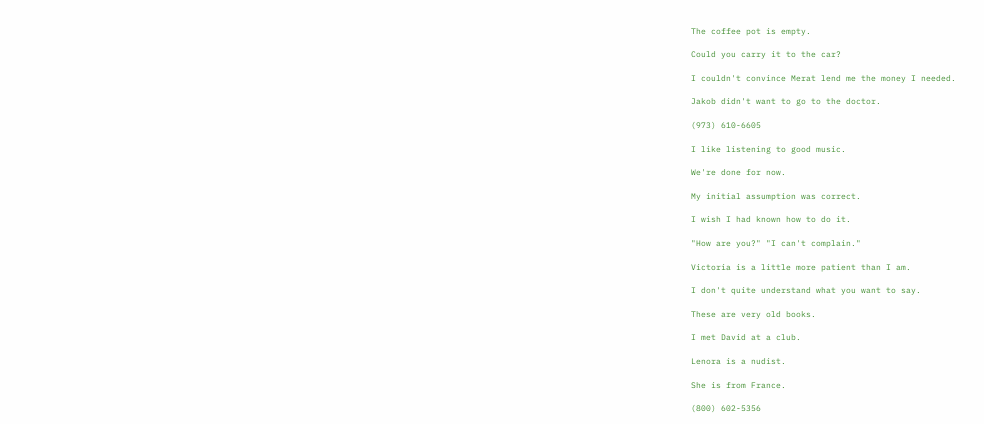The coffee pot is empty.

Could you carry it to the car?

I couldn't convince Merat lend me the money I needed.

Jakob didn't want to go to the doctor.

(973) 610-6605

I like listening to good music.

We're done for now.

My initial assumption was correct.

I wish I had known how to do it.

"How are you?" "I can't complain."

Victoria is a little more patient than I am.

I don't quite understand what you want to say.

These are very old books.

I met David at a club.

Lenora is a nudist.

She is from France.

(800) 602-5356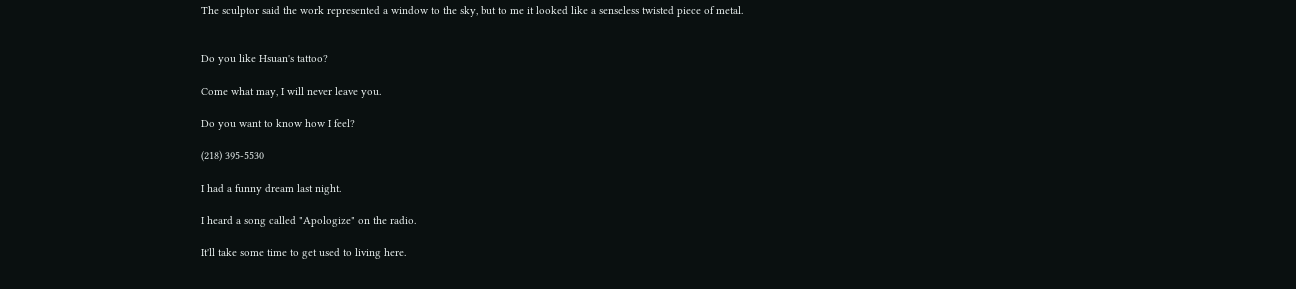The sculptor said the work represented a window to the sky, but to me it looked like a senseless twisted piece of metal.


Do you like Hsuan's tattoo?

Come what may, I will never leave you.

Do you want to know how I feel?

(218) 395-5530

I had a funny dream last night.

I heard a song called "Apologize" on the radio.

It'll take some time to get used to living here.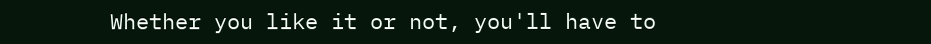Whether you like it or not, you'll have to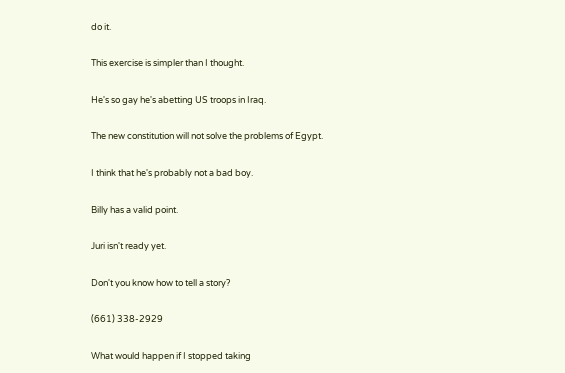do it.

This exercise is simpler than I thought.

He's so gay he's abetting US troops in Iraq.

The new constitution will not solve the problems of Egypt.

I think that he's probably not a bad boy.

Billy has a valid point.

Juri isn't ready yet.

Don't you know how to tell a story?

(661) 338-2929

What would happen if I stopped taking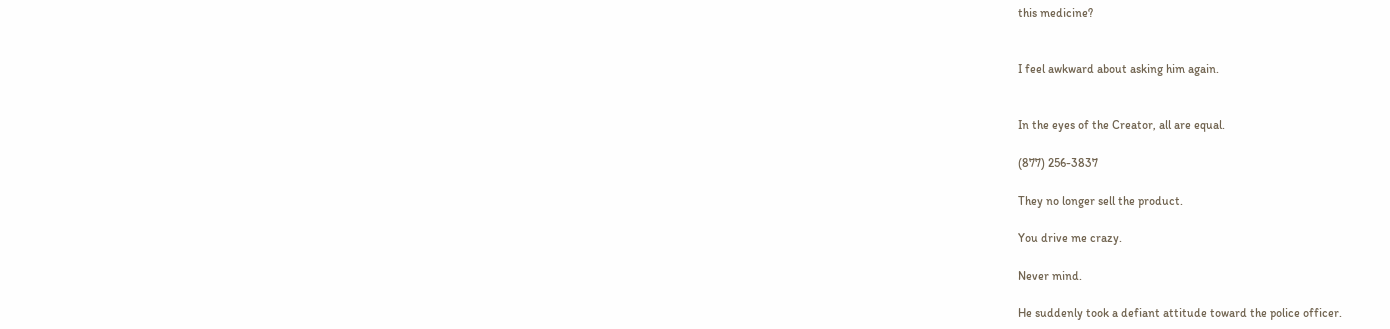this medicine?


I feel awkward about asking him again.


In the eyes of the Creator, all are equal.

(877) 256-3837

They no longer sell the product.

You drive me crazy.

Never mind.

He suddenly took a defiant attitude toward the police officer.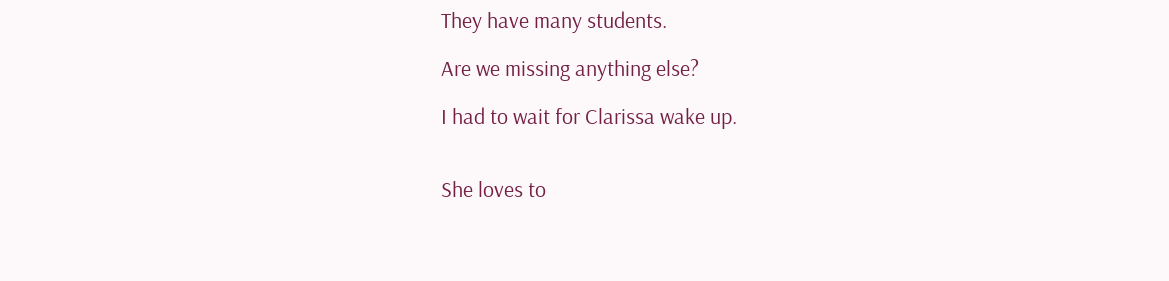They have many students.

Are we missing anything else?

I had to wait for Clarissa wake up.


She loves to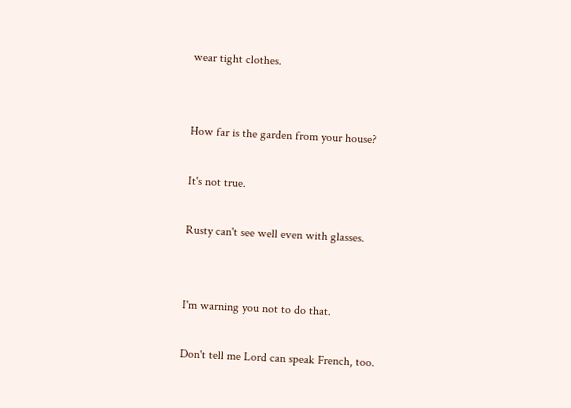wear tight clothes.


How far is the garden from your house?

It's not true.

Rusty can't see well even with glasses.


I'm warning you not to do that.

Don't tell me Lord can speak French, too.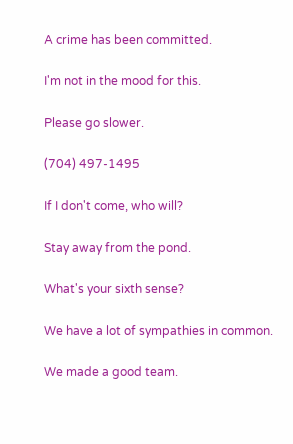A crime has been committed.

I'm not in the mood for this.

Please go slower.

(704) 497-1495

If I don't come, who will?

Stay away from the pond.

What's your sixth sense?

We have a lot of sympathies in common.

We made a good team.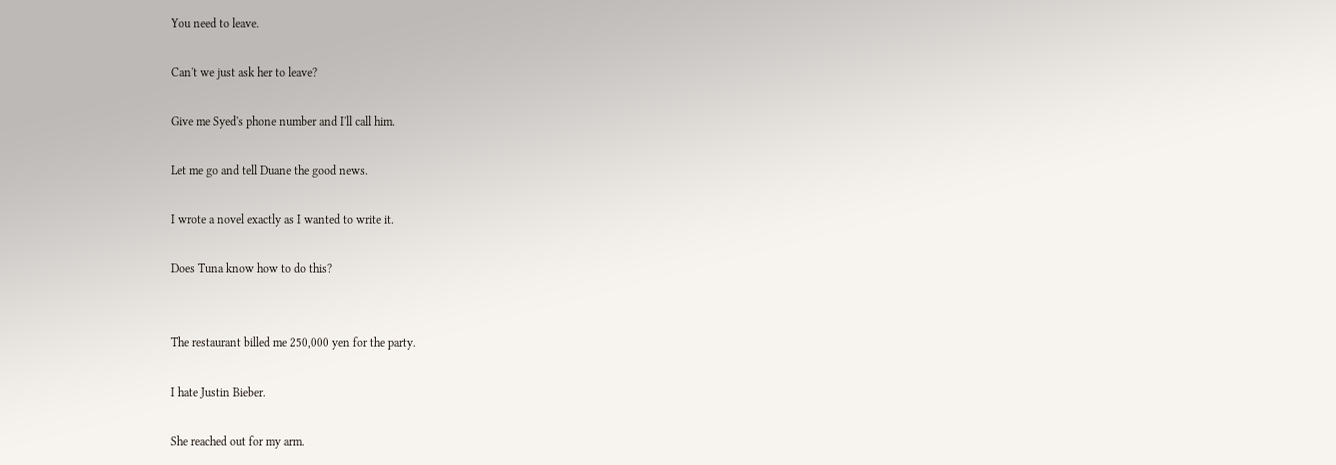You need to leave.

Can't we just ask her to leave?

Give me Syed's phone number and I'll call him.

Let me go and tell Duane the good news.

I wrote a novel exactly as I wanted to write it.

Does Tuna know how to do this?


The restaurant billed me 250,000 yen for the party.

I hate Justin Bieber.

She reached out for my arm.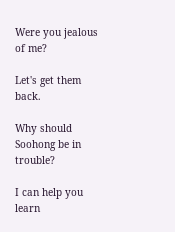Were you jealous of me?

Let's get them back.

Why should Soohong be in trouble?

I can help you learn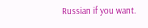Russian if you want.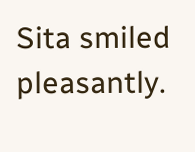Sita smiled pleasantly.